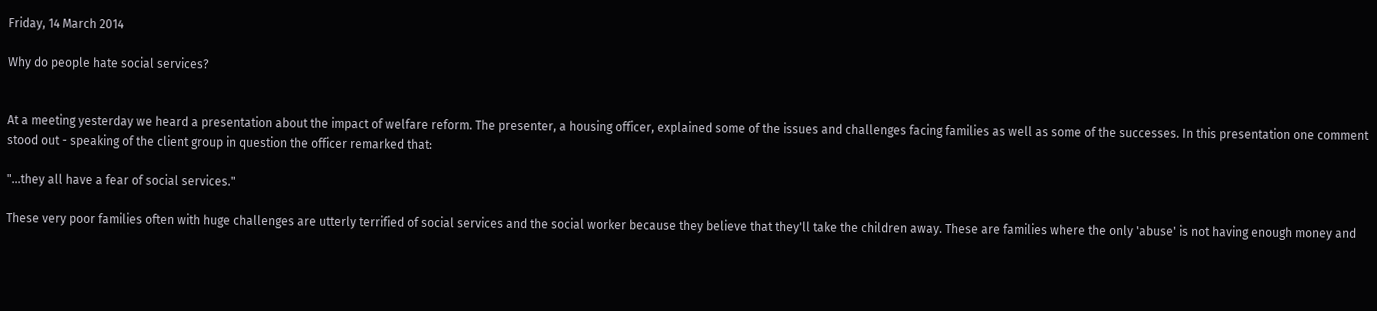Friday, 14 March 2014

Why do people hate social services?


At a meeting yesterday we heard a presentation about the impact of welfare reform. The presenter, a housing officer, explained some of the issues and challenges facing families as well as some of the successes. In this presentation one comment stood out - speaking of the client group in question the officer remarked that:

"...they all have a fear of social services."

These very poor families often with huge challenges are utterly terrified of social services and the social worker because they believe that they'll take the children away. These are families where the only 'abuse' is not having enough money and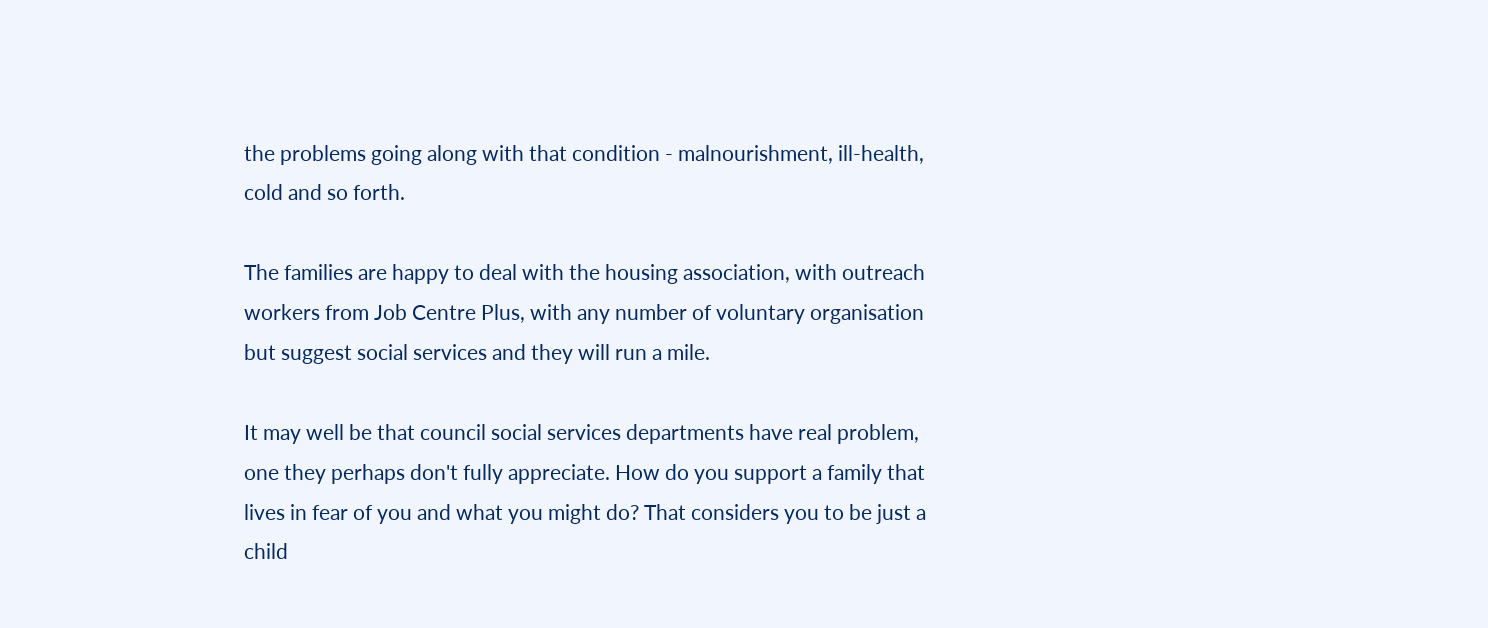the problems going along with that condition - malnourishment, ill-health, cold and so forth.

The families are happy to deal with the housing association, with outreach workers from Job Centre Plus, with any number of voluntary organisation but suggest social services and they will run a mile.

It may well be that council social services departments have real problem, one they perhaps don't fully appreciate. How do you support a family that lives in fear of you and what you might do? That considers you to be just a child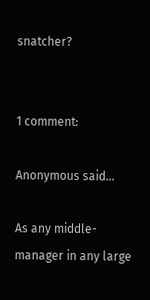snatcher?


1 comment:

Anonymous said...

As any middle-manager in any large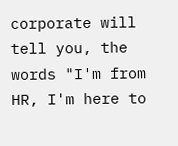corporate will tell you, the words "I'm from HR, I'm here to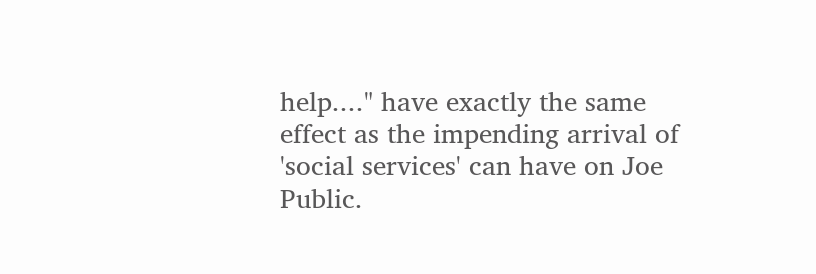help...." have exactly the same effect as the impending arrival of 'social services' can have on Joe Public.